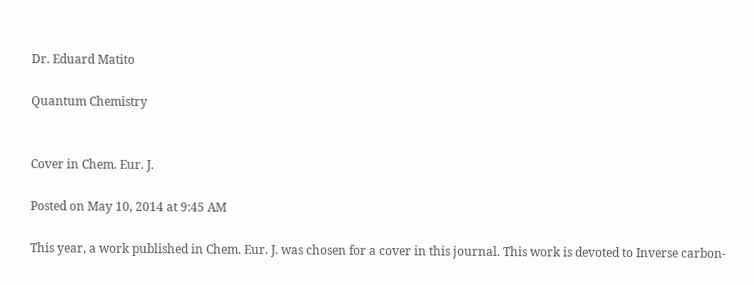Dr. Eduard Matito

Quantum Chemistry


Cover in Chem. Eur. J.

Posted on May 10, 2014 at 9:45 AM

This year, a work published in Chem. Eur. J. was chosen for a cover in this journal. This work is devoted to Inverse carbon-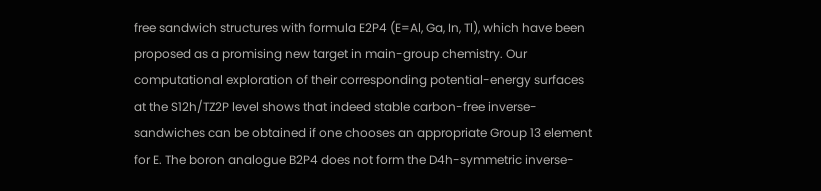free sandwich structures with formula E2P4 (E=Al, Ga, In, Tl), which have been proposed as a promising new target in main-group chemistry. Our computational exploration of their corresponding potential-energy surfaces at the S12h/TZ2P level shows that indeed stable carbon-free inverse-sandwiches can be obtained if one chooses an appropriate Group 13 element for E. The boron analogue B2P4 does not form the D4h-symmetric inverse-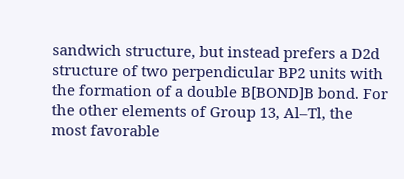sandwich structure, but instead prefers a D2d structure of two perpendicular BP2 units with the formation of a double B[BOND]B bond. For the other elements of Group 13, Al–Tl, the most favorable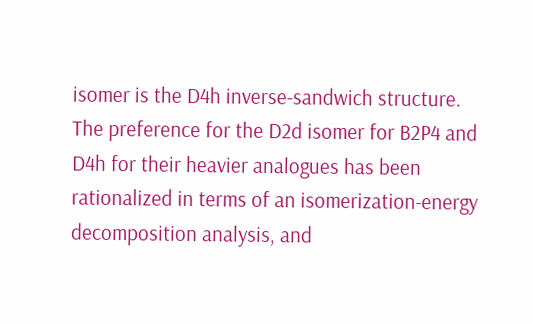isomer is the D4h inverse-sandwich structure. The preference for the D2d isomer for B2P4 and D4h for their heavier analogues has been rationalized in terms of an isomerization-energy decomposition analysis, and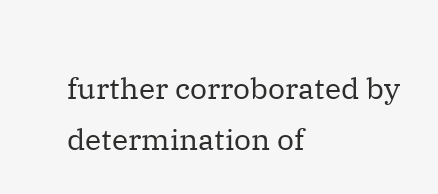further corroborated by determination of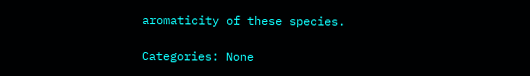aromaticity of these species.

Categories: None